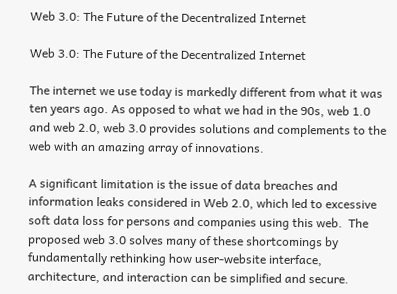Web 3.0: The Future of the Decentralized Internet

Web 3.0: The Future of the Decentralized Internet

The internet we use today is markedly different from what it was ten years ago. As opposed to what we had in the 90s, web 1.0 and web 2.0, web 3.0 provides solutions and complements to the web with an amazing array of innovations.

A significant limitation is the issue of data breaches and information leaks considered in Web 2.0, which led to excessive soft data loss for persons and companies using this web.  The proposed web 3.0 solves many of these shortcomings by fundamentally rethinking how user-website interface, architecture, and interaction can be simplified and secure.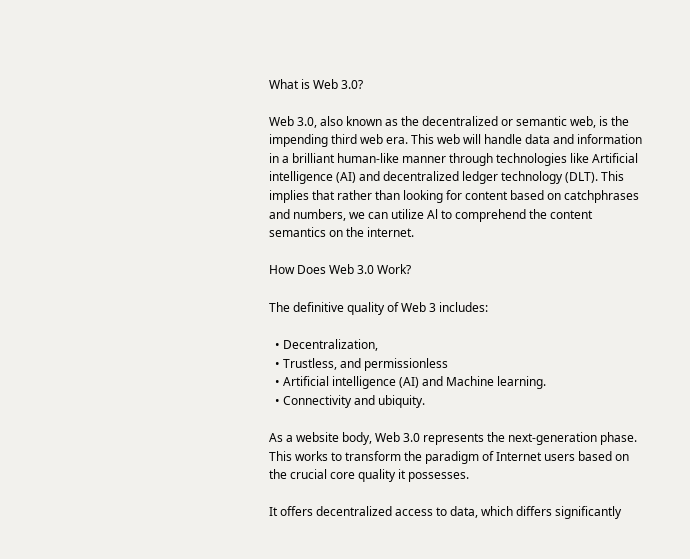What is Web 3.0?

Web 3.0, also known as the decentralized or semantic web, is the impending third web era. This web will handle data and information in a brilliant human-like manner through technologies like Artificial intelligence (AI) and decentralized ledger technology (DLT). This implies that rather than looking for content based on catchphrases and numbers, we can utilize Al to comprehend the content semantics on the internet.

How Does Web 3.0 Work?

The definitive quality of Web 3 includes:

  • Decentralization,
  • Trustless, and permissionless
  • Artificial intelligence (AI) and Machine learning.
  • Connectivity and ubiquity.

As a website body, Web 3.0 represents the next-generation phase. This works to transform the paradigm of Internet users based on the crucial core quality it possesses.

It offers decentralized access to data, which differs significantly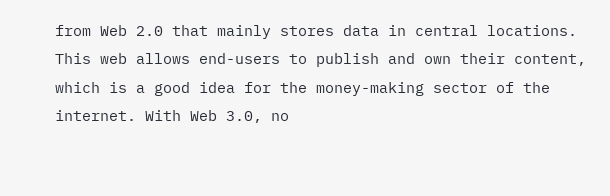from Web 2.0 that mainly stores data in central locations. This web allows end-users to publish and own their content, which is a good idea for the money-making sector of the internet. With Web 3.0, no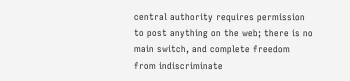central authority requires permission to post anything on the web; there is no main switch, and complete freedom from indiscriminate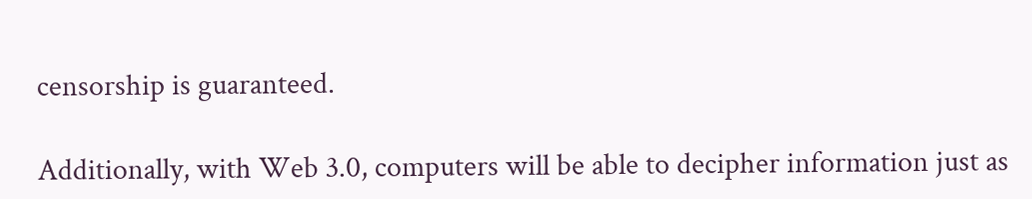censorship is guaranteed.

Additionally, with Web 3.0, computers will be able to decipher information just as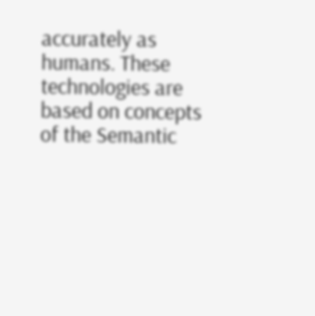accurately as humans. These technologies are based on concepts of the Semantic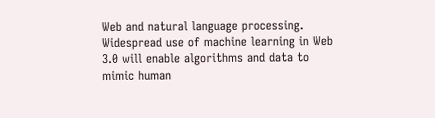Web and natural language processing. Widespread use of machine learning in Web 3.0 will enable algorithms and data to mimic human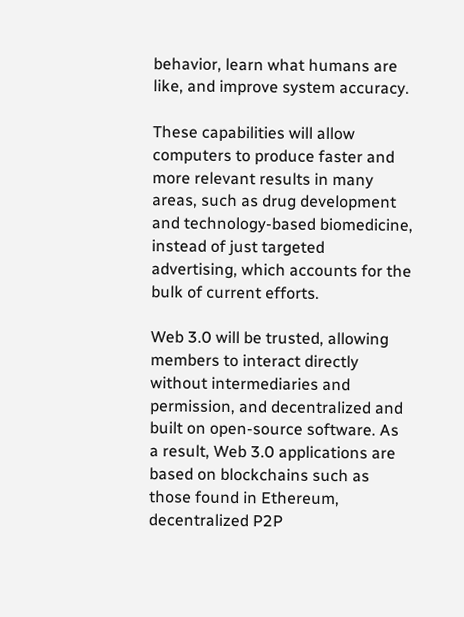behavior, learn what humans are like, and improve system accuracy.

These capabilities will allow computers to produce faster and more relevant results in many areas, such as drug development and technology-based biomedicine, instead of just targeted advertising, which accounts for the bulk of current efforts.

Web 3.0 will be trusted, allowing members to interact directly without intermediaries and permission, and decentralized and built on open-source software. As a result, Web 3.0 applications are based on blockchains such as those found in Ethereum, decentralized P2P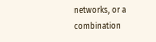networks, or a combination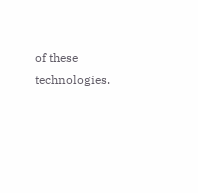of these technologies.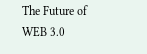The Future of WEB 3.0